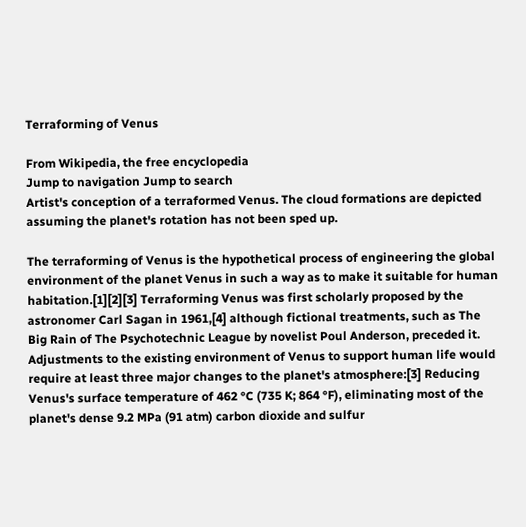Terraforming of Venus

From Wikipedia, the free encyclopedia
Jump to navigation Jump to search
Artist's conception of a terraformed Venus. The cloud formations are depicted assuming the planet's rotation has not been sped up.

The terraforming of Venus is the hypothetical process of engineering the global environment of the planet Venus in such a way as to make it suitable for human habitation.[1][2][3] Terraforming Venus was first scholarly proposed by the astronomer Carl Sagan in 1961,[4] although fictional treatments, such as The Big Rain of The Psychotechnic League by novelist Poul Anderson, preceded it. Adjustments to the existing environment of Venus to support human life would require at least three major changes to the planet's atmosphere:[3] Reducing Venus's surface temperature of 462 °C (735 K; 864 °F), eliminating most of the planet's dense 9.2 MPa (91 atm) carbon dioxide and sulfur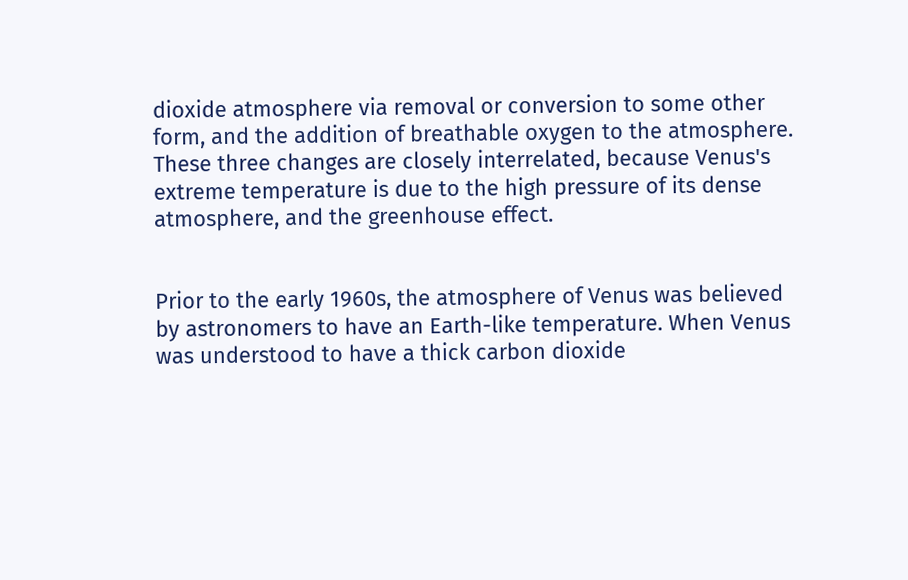dioxide atmosphere via removal or conversion to some other form, and the addition of breathable oxygen to the atmosphere. These three changes are closely interrelated, because Venus's extreme temperature is due to the high pressure of its dense atmosphere, and the greenhouse effect.


Prior to the early 1960s, the atmosphere of Venus was believed by astronomers to have an Earth-like temperature. When Venus was understood to have a thick carbon dioxide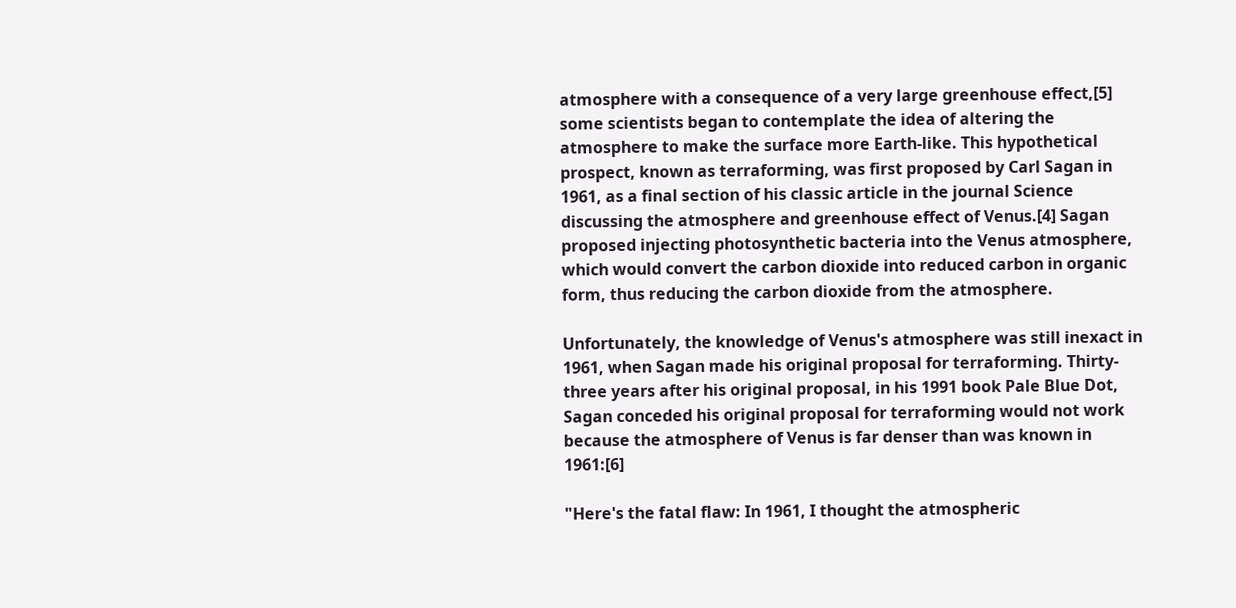atmosphere with a consequence of a very large greenhouse effect,[5] some scientists began to contemplate the idea of altering the atmosphere to make the surface more Earth-like. This hypothetical prospect, known as terraforming, was first proposed by Carl Sagan in 1961, as a final section of his classic article in the journal Science discussing the atmosphere and greenhouse effect of Venus.[4] Sagan proposed injecting photosynthetic bacteria into the Venus atmosphere, which would convert the carbon dioxide into reduced carbon in organic form, thus reducing the carbon dioxide from the atmosphere.

Unfortunately, the knowledge of Venus's atmosphere was still inexact in 1961, when Sagan made his original proposal for terraforming. Thirty-three years after his original proposal, in his 1991 book Pale Blue Dot, Sagan conceded his original proposal for terraforming would not work because the atmosphere of Venus is far denser than was known in 1961:[6]

"Here's the fatal flaw: In 1961, I thought the atmospheric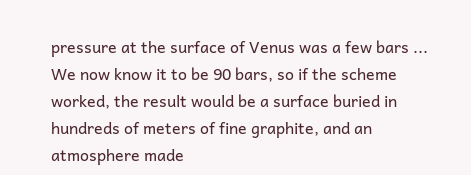pressure at the surface of Venus was a few bars ... We now know it to be 90 bars, so if the scheme worked, the result would be a surface buried in hundreds of meters of fine graphite, and an atmosphere made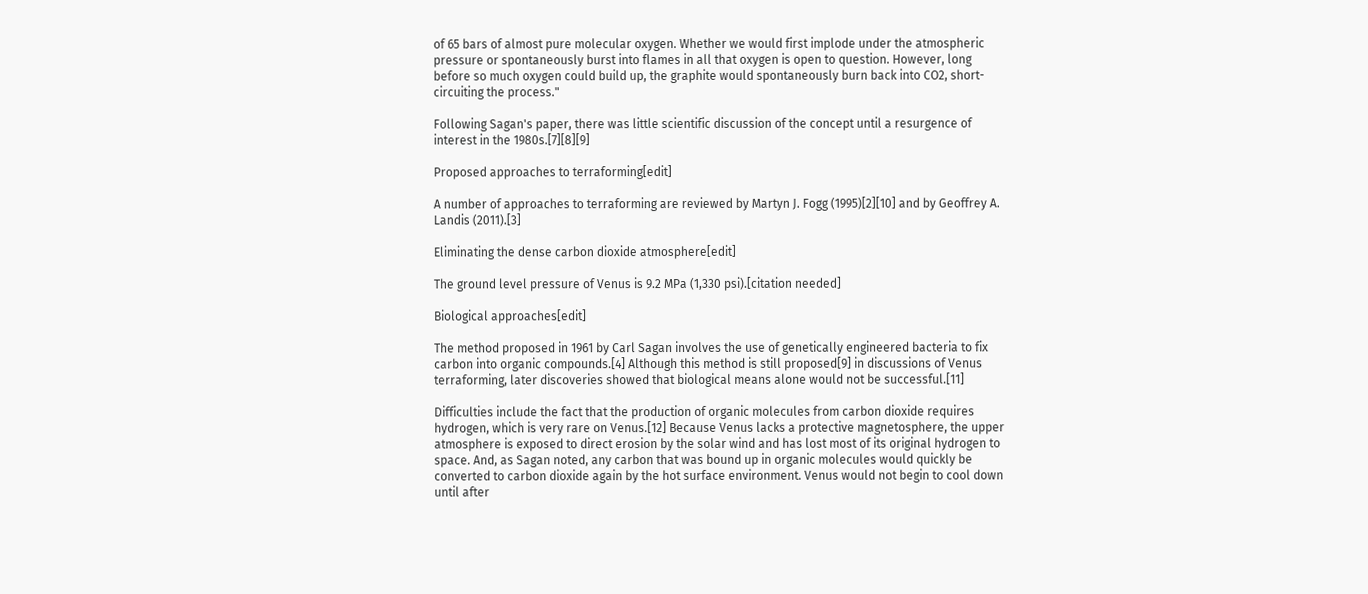of 65 bars of almost pure molecular oxygen. Whether we would first implode under the atmospheric pressure or spontaneously burst into flames in all that oxygen is open to question. However, long before so much oxygen could build up, the graphite would spontaneously burn back into CO2, short-circuiting the process."

Following Sagan's paper, there was little scientific discussion of the concept until a resurgence of interest in the 1980s.[7][8][9]

Proposed approaches to terraforming[edit]

A number of approaches to terraforming are reviewed by Martyn J. Fogg (1995)[2][10] and by Geoffrey A. Landis (2011).[3]

Eliminating the dense carbon dioxide atmosphere[edit]

The ground level pressure of Venus is 9.2 MPa (1,330 psi).[citation needed]

Biological approaches[edit]

The method proposed in 1961 by Carl Sagan involves the use of genetically engineered bacteria to fix carbon into organic compounds.[4] Although this method is still proposed[9] in discussions of Venus terraforming, later discoveries showed that biological means alone would not be successful.[11]

Difficulties include the fact that the production of organic molecules from carbon dioxide requires hydrogen, which is very rare on Venus.[12] Because Venus lacks a protective magnetosphere, the upper atmosphere is exposed to direct erosion by the solar wind and has lost most of its original hydrogen to space. And, as Sagan noted, any carbon that was bound up in organic molecules would quickly be converted to carbon dioxide again by the hot surface environment. Venus would not begin to cool down until after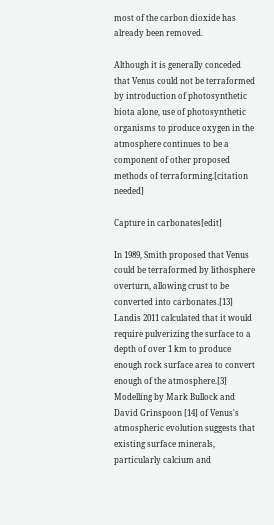most of the carbon dioxide has already been removed.

Although it is generally conceded that Venus could not be terraformed by introduction of photosynthetic biota alone, use of photosynthetic organisms to produce oxygen in the atmosphere continues to be a component of other proposed methods of terraforming.[citation needed]

Capture in carbonates[edit]

In 1989, Smith proposed that Venus could be terraformed by lithosphere overturn, allowing crust to be converted into carbonates.[13] Landis 2011 calculated that it would require pulverizing the surface to a depth of over 1 km to produce enough rock surface area to convert enough of the atmosphere.[3] Modelling by Mark Bullock and David Grinspoon [14] of Venus's atmospheric evolution suggests that existing surface minerals, particularly calcium and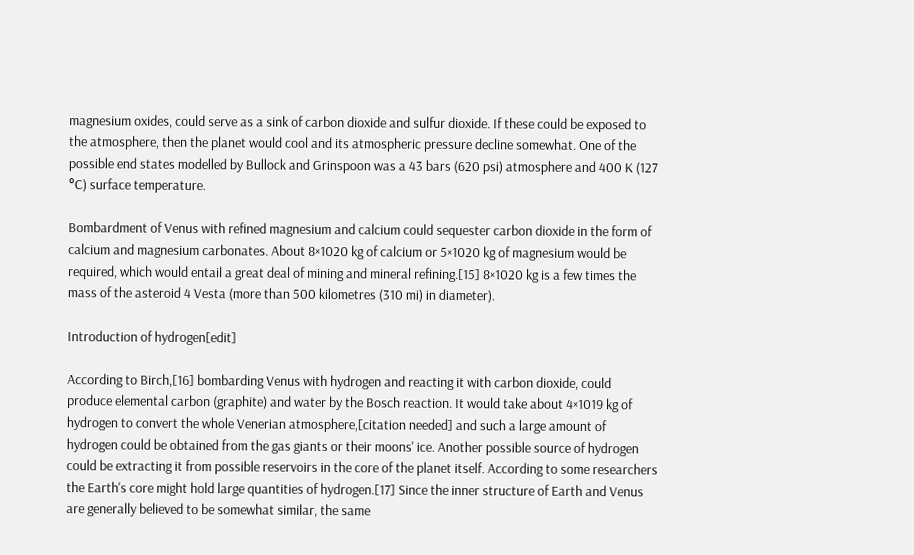magnesium oxides, could serve as a sink of carbon dioxide and sulfur dioxide. If these could be exposed to the atmosphere, then the planet would cool and its atmospheric pressure decline somewhat. One of the possible end states modelled by Bullock and Grinspoon was a 43 bars (620 psi) atmosphere and 400 K (127 °C) surface temperature.

Bombardment of Venus with refined magnesium and calcium could sequester carbon dioxide in the form of calcium and magnesium carbonates. About 8×1020 kg of calcium or 5×1020 kg of magnesium would be required, which would entail a great deal of mining and mineral refining.[15] 8×1020 kg is a few times the mass of the asteroid 4 Vesta (more than 500 kilometres (310 mi) in diameter).

Introduction of hydrogen[edit]

According to Birch,[16] bombarding Venus with hydrogen and reacting it with carbon dioxide, could produce elemental carbon (graphite) and water by the Bosch reaction. It would take about 4×1019 kg of hydrogen to convert the whole Venerian atmosphere,[citation needed] and such a large amount of hydrogen could be obtained from the gas giants or their moons' ice. Another possible source of hydrogen could be extracting it from possible reservoirs in the core of the planet itself. According to some researchers the Earth's core might hold large quantities of hydrogen.[17] Since the inner structure of Earth and Venus are generally believed to be somewhat similar, the same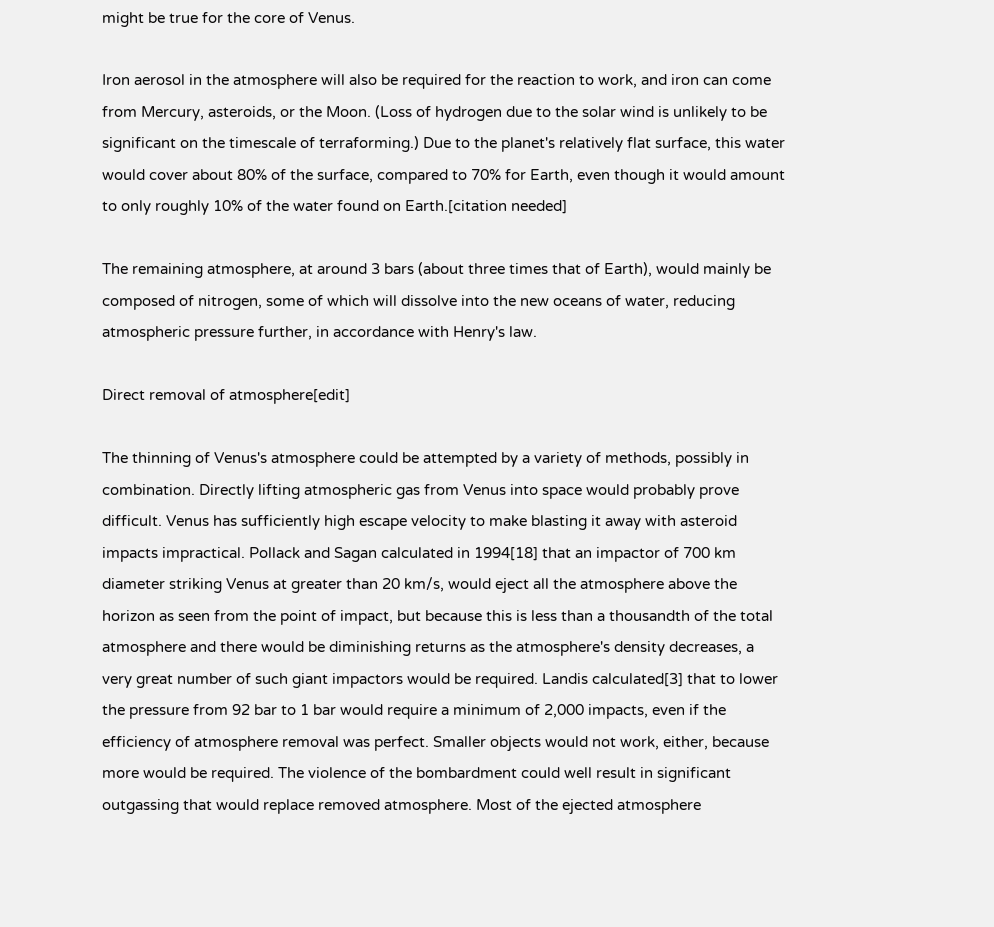might be true for the core of Venus.

Iron aerosol in the atmosphere will also be required for the reaction to work, and iron can come from Mercury, asteroids, or the Moon. (Loss of hydrogen due to the solar wind is unlikely to be significant on the timescale of terraforming.) Due to the planet's relatively flat surface, this water would cover about 80% of the surface, compared to 70% for Earth, even though it would amount to only roughly 10% of the water found on Earth.[citation needed]

The remaining atmosphere, at around 3 bars (about three times that of Earth), would mainly be composed of nitrogen, some of which will dissolve into the new oceans of water, reducing atmospheric pressure further, in accordance with Henry's law.

Direct removal of atmosphere[edit]

The thinning of Venus's atmosphere could be attempted by a variety of methods, possibly in combination. Directly lifting atmospheric gas from Venus into space would probably prove difficult. Venus has sufficiently high escape velocity to make blasting it away with asteroid impacts impractical. Pollack and Sagan calculated in 1994[18] that an impactor of 700 km diameter striking Venus at greater than 20 km/s, would eject all the atmosphere above the horizon as seen from the point of impact, but because this is less than a thousandth of the total atmosphere and there would be diminishing returns as the atmosphere's density decreases, a very great number of such giant impactors would be required. Landis calculated[3] that to lower the pressure from 92 bar to 1 bar would require a minimum of 2,000 impacts, even if the efficiency of atmosphere removal was perfect. Smaller objects would not work, either, because more would be required. The violence of the bombardment could well result in significant outgassing that would replace removed atmosphere. Most of the ejected atmosphere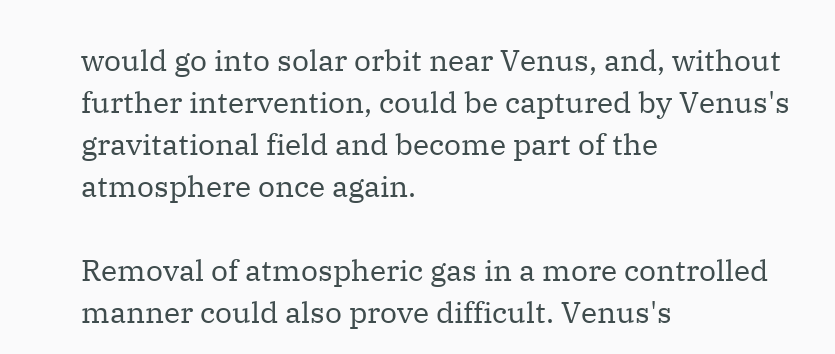would go into solar orbit near Venus, and, without further intervention, could be captured by Venus's gravitational field and become part of the atmosphere once again.

Removal of atmospheric gas in a more controlled manner could also prove difficult. Venus's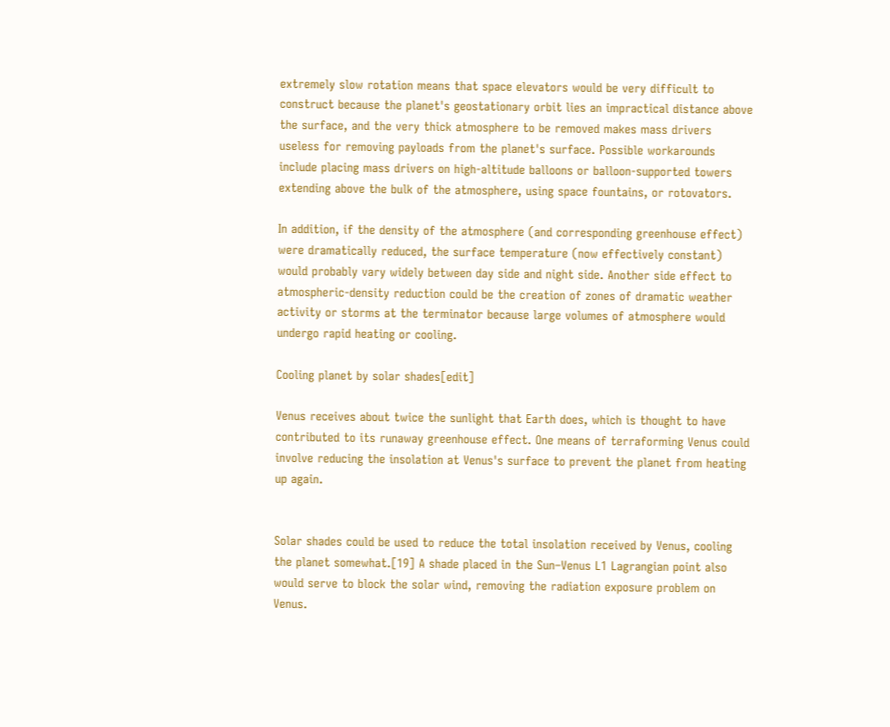extremely slow rotation means that space elevators would be very difficult to construct because the planet's geostationary orbit lies an impractical distance above the surface, and the very thick atmosphere to be removed makes mass drivers useless for removing payloads from the planet's surface. Possible workarounds include placing mass drivers on high-altitude balloons or balloon-supported towers extending above the bulk of the atmosphere, using space fountains, or rotovators.

In addition, if the density of the atmosphere (and corresponding greenhouse effect) were dramatically reduced, the surface temperature (now effectively constant) would probably vary widely between day side and night side. Another side effect to atmospheric-density reduction could be the creation of zones of dramatic weather activity or storms at the terminator because large volumes of atmosphere would undergo rapid heating or cooling.

Cooling planet by solar shades[edit]

Venus receives about twice the sunlight that Earth does, which is thought to have contributed to its runaway greenhouse effect. One means of terraforming Venus could involve reducing the insolation at Venus's surface to prevent the planet from heating up again.


Solar shades could be used to reduce the total insolation received by Venus, cooling the planet somewhat.[19] A shade placed in the Sun–Venus L1 Lagrangian point also would serve to block the solar wind, removing the radiation exposure problem on Venus.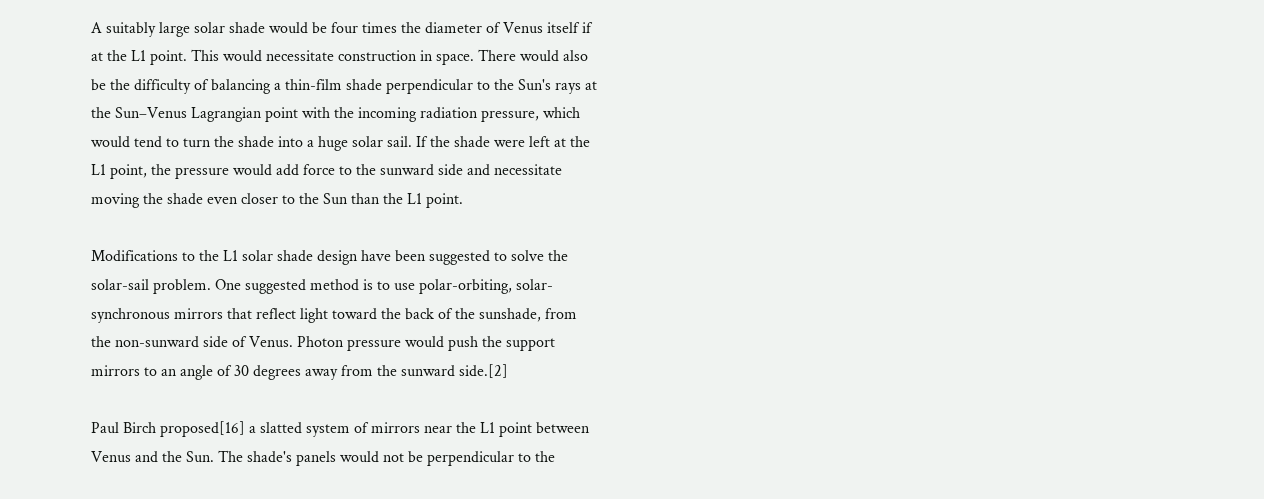A suitably large solar shade would be four times the diameter of Venus itself if at the L1 point. This would necessitate construction in space. There would also be the difficulty of balancing a thin-film shade perpendicular to the Sun's rays at the Sun–Venus Lagrangian point with the incoming radiation pressure, which would tend to turn the shade into a huge solar sail. If the shade were left at the L1 point, the pressure would add force to the sunward side and necessitate moving the shade even closer to the Sun than the L1 point.

Modifications to the L1 solar shade design have been suggested to solve the solar-sail problem. One suggested method is to use polar-orbiting, solar-synchronous mirrors that reflect light toward the back of the sunshade, from the non-sunward side of Venus. Photon pressure would push the support mirrors to an angle of 30 degrees away from the sunward side.[2]

Paul Birch proposed[16] a slatted system of mirrors near the L1 point between Venus and the Sun. The shade's panels would not be perpendicular to the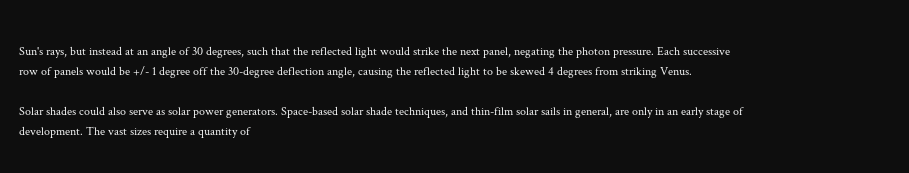Sun's rays, but instead at an angle of 30 degrees, such that the reflected light would strike the next panel, negating the photon pressure. Each successive row of panels would be +/- 1 degree off the 30-degree deflection angle, causing the reflected light to be skewed 4 degrees from striking Venus.

Solar shades could also serve as solar power generators. Space-based solar shade techniques, and thin-film solar sails in general, are only in an early stage of development. The vast sizes require a quantity of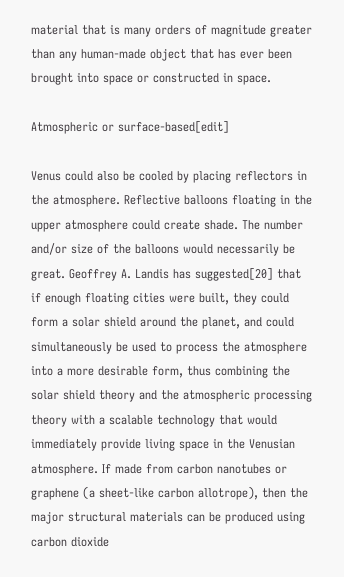material that is many orders of magnitude greater than any human-made object that has ever been brought into space or constructed in space.

Atmospheric or surface-based[edit]

Venus could also be cooled by placing reflectors in the atmosphere. Reflective balloons floating in the upper atmosphere could create shade. The number and/or size of the balloons would necessarily be great. Geoffrey A. Landis has suggested[20] that if enough floating cities were built, they could form a solar shield around the planet, and could simultaneously be used to process the atmosphere into a more desirable form, thus combining the solar shield theory and the atmospheric processing theory with a scalable technology that would immediately provide living space in the Venusian atmosphere. If made from carbon nanotubes or graphene (a sheet-like carbon allotrope), then the major structural materials can be produced using carbon dioxide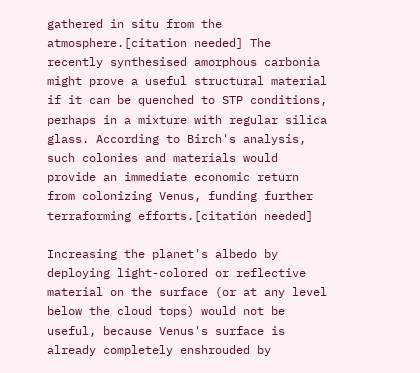gathered in situ from the atmosphere.[citation needed] The recently synthesised amorphous carbonia might prove a useful structural material if it can be quenched to STP conditions, perhaps in a mixture with regular silica glass. According to Birch's analysis, such colonies and materials would provide an immediate economic return from colonizing Venus, funding further terraforming efforts.[citation needed]

Increasing the planet's albedo by deploying light-colored or reflective material on the surface (or at any level below the cloud tops) would not be useful, because Venus's surface is already completely enshrouded by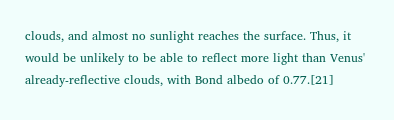clouds, and almost no sunlight reaches the surface. Thus, it would be unlikely to be able to reflect more light than Venus' already-reflective clouds, with Bond albedo of 0.77.[21]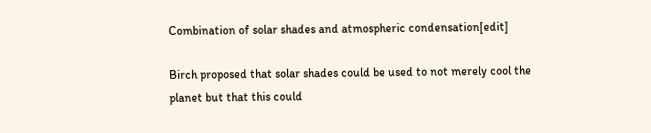Combination of solar shades and atmospheric condensation[edit]

Birch proposed that solar shades could be used to not merely cool the planet but that this could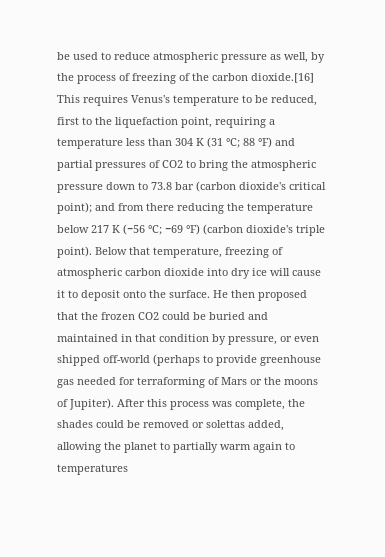be used to reduce atmospheric pressure as well, by the process of freezing of the carbon dioxide.[16] This requires Venus's temperature to be reduced, first to the liquefaction point, requiring a temperature less than 304 K (31 °C; 88 °F) and partial pressures of CO2 to bring the atmospheric pressure down to 73.8 bar (carbon dioxide's critical point); and from there reducing the temperature below 217 K (−56 °C; −69 °F) (carbon dioxide's triple point). Below that temperature, freezing of atmospheric carbon dioxide into dry ice will cause it to deposit onto the surface. He then proposed that the frozen CO2 could be buried and maintained in that condition by pressure, or even shipped off-world (perhaps to provide greenhouse gas needed for terraforming of Mars or the moons of Jupiter). After this process was complete, the shades could be removed or solettas added, allowing the planet to partially warm again to temperatures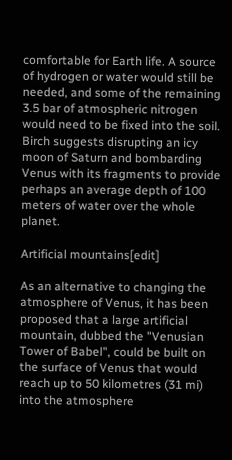comfortable for Earth life. A source of hydrogen or water would still be needed, and some of the remaining 3.5 bar of atmospheric nitrogen would need to be fixed into the soil. Birch suggests disrupting an icy moon of Saturn and bombarding Venus with its fragments to provide perhaps an average depth of 100 meters of water over the whole planet.

Artificial mountains[edit]

As an alternative to changing the atmosphere of Venus, it has been proposed that a large artificial mountain, dubbed the "Venusian Tower of Babel", could be built on the surface of Venus that would reach up to 50 kilometres (31 mi) into the atmosphere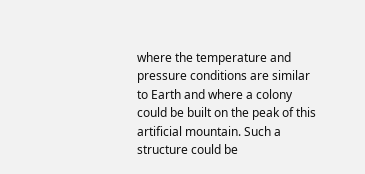where the temperature and pressure conditions are similar to Earth and where a colony could be built on the peak of this artificial mountain. Such a structure could be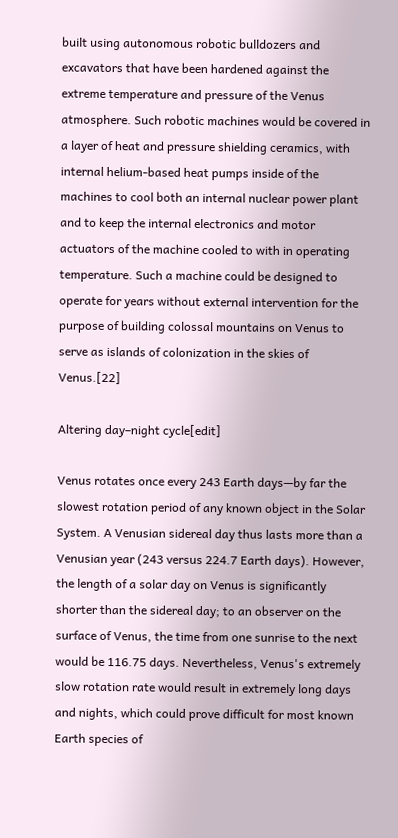built using autonomous robotic bulldozers and excavators that have been hardened against the extreme temperature and pressure of the Venus atmosphere. Such robotic machines would be covered in a layer of heat and pressure shielding ceramics, with internal helium-based heat pumps inside of the machines to cool both an internal nuclear power plant and to keep the internal electronics and motor actuators of the machine cooled to with in operating temperature. Such a machine could be designed to operate for years without external intervention for the purpose of building colossal mountains on Venus to serve as islands of colonization in the skies of Venus.[22]

Altering day–night cycle[edit]

Venus rotates once every 243 Earth days—by far the slowest rotation period of any known object in the Solar System. A Venusian sidereal day thus lasts more than a Venusian year (243 versus 224.7 Earth days). However, the length of a solar day on Venus is significantly shorter than the sidereal day; to an observer on the surface of Venus, the time from one sunrise to the next would be 116.75 days. Nevertheless, Venus's extremely slow rotation rate would result in extremely long days and nights, which could prove difficult for most known Earth species of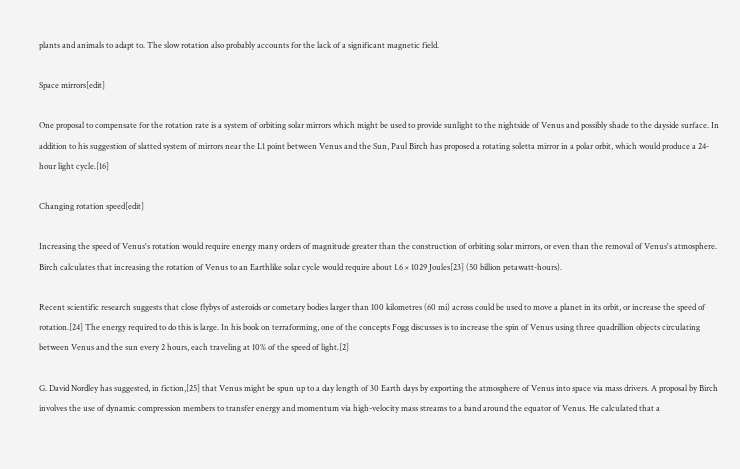plants and animals to adapt to. The slow rotation also probably accounts for the lack of a significant magnetic field.

Space mirrors[edit]

One proposal to compensate for the rotation rate is a system of orbiting solar mirrors which might be used to provide sunlight to the nightside of Venus and possibly shade to the dayside surface. In addition to his suggestion of slatted system of mirrors near the L1 point between Venus and the Sun, Paul Birch has proposed a rotating soletta mirror in a polar orbit, which would produce a 24-hour light cycle.[16]

Changing rotation speed[edit]

Increasing the speed of Venus's rotation would require energy many orders of magnitude greater than the construction of orbiting solar mirrors, or even than the removal of Venus's atmosphere. Birch calculates that increasing the rotation of Venus to an Earthlike solar cycle would require about 1.6 × 1029 Joules[23] (50 billion petawatt-hours).

Recent scientific research suggests that close flybys of asteroids or cometary bodies larger than 100 kilometres (60 mi) across could be used to move a planet in its orbit, or increase the speed of rotation.[24] The energy required to do this is large. In his book on terraforming, one of the concepts Fogg discusses is to increase the spin of Venus using three quadrillion objects circulating between Venus and the sun every 2 hours, each traveling at 10% of the speed of light.[2]

G. David Nordley has suggested, in fiction,[25] that Venus might be spun up to a day length of 30 Earth days by exporting the atmosphere of Venus into space via mass drivers. A proposal by Birch involves the use of dynamic compression members to transfer energy and momentum via high-velocity mass streams to a band around the equator of Venus. He calculated that a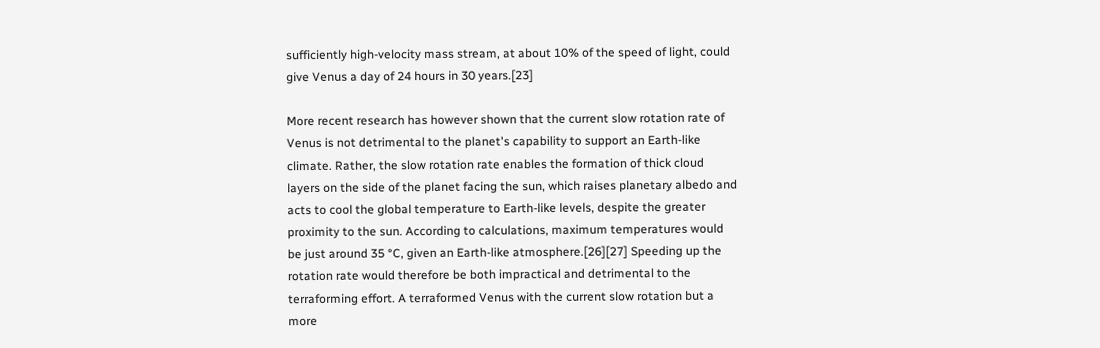sufficiently high-velocity mass stream, at about 10% of the speed of light, could give Venus a day of 24 hours in 30 years.[23]

More recent research has however shown that the current slow rotation rate of Venus is not detrimental to the planet's capability to support an Earth-like climate. Rather, the slow rotation rate enables the formation of thick cloud layers on the side of the planet facing the sun, which raises planetary albedo and acts to cool the global temperature to Earth-like levels, despite the greater proximity to the sun. According to calculations, maximum temperatures would be just around 35 °C, given an Earth-like atmosphere.[26][27] Speeding up the rotation rate would therefore be both impractical and detrimental to the terraforming effort. A terraformed Venus with the current slow rotation but a more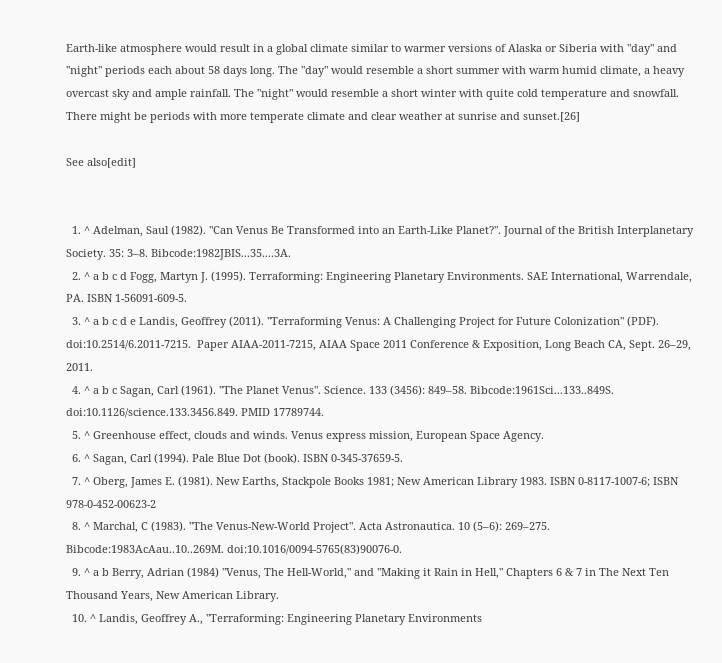Earth-like atmosphere would result in a global climate similar to warmer versions of Alaska or Siberia with "day" and "night" periods each about 58 days long. The "day" would resemble a short summer with warm humid climate, a heavy overcast sky and ample rainfall. The "night" would resemble a short winter with quite cold temperature and snowfall. There might be periods with more temperate climate and clear weather at sunrise and sunset.[26]

See also[edit]


  1. ^ Adelman, Saul (1982). "Can Venus Be Transformed into an Earth-Like Planet?". Journal of the British Interplanetary Society. 35: 3–8. Bibcode:1982JBIS...35....3A.
  2. ^ a b c d Fogg, Martyn J. (1995). Terraforming: Engineering Planetary Environments. SAE International, Warrendale, PA. ISBN 1-56091-609-5.
  3. ^ a b c d e Landis, Geoffrey (2011). "Terraforming Venus: A Challenging Project for Future Colonization" (PDF). doi:10.2514/6.2011-7215.  Paper AIAA-2011-7215, AIAA Space 2011 Conference & Exposition, Long Beach CA, Sept. 26–29, 2011.
  4. ^ a b c Sagan, Carl (1961). "The Planet Venus". Science. 133 (3456): 849–58. Bibcode:1961Sci...133..849S. doi:10.1126/science.133.3456.849. PMID 17789744.
  5. ^ Greenhouse effect, clouds and winds. Venus express mission, European Space Agency.
  6. ^ Sagan, Carl (1994). Pale Blue Dot (book). ISBN 0-345-37659-5.
  7. ^ Oberg, James E. (1981). New Earths, Stackpole Books 1981; New American Library 1983. ISBN 0-8117-1007-6; ISBN 978-0-452-00623-2
  8. ^ Marchal, C (1983). "The Venus-New-World Project". Acta Astronautica. 10 (5–6): 269–275. Bibcode:1983AcAau..10..269M. doi:10.1016/0094-5765(83)90076-0.
  9. ^ a b Berry, Adrian (1984) "Venus, The Hell-World," and "Making it Rain in Hell," Chapters 6 & 7 in The Next Ten Thousand Years, New American Library.
  10. ^ Landis, Geoffrey A., "Terraforming: Engineering Planetary Environments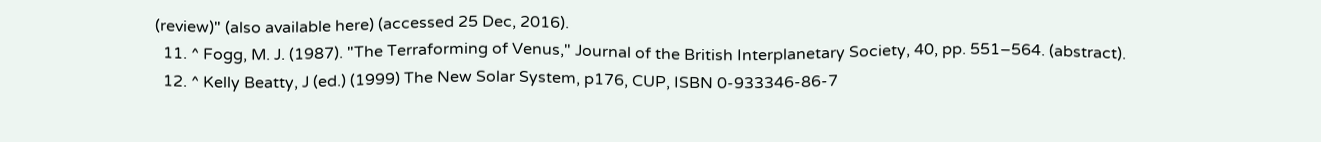(review)" (also available here) (accessed 25 Dec, 2016).
  11. ^ Fogg, M. J. (1987). "The Terraforming of Venus," Journal of the British Interplanetary Society, 40, pp. 551–564. (abstract).
  12. ^ Kelly Beatty, J (ed.) (1999) The New Solar System, p176, CUP, ISBN 0-933346-86-7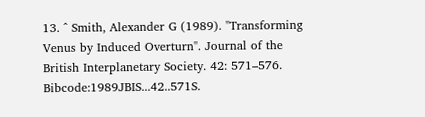13. ^ Smith, Alexander G (1989). "Transforming Venus by Induced Overturn". Journal of the British Interplanetary Society. 42: 571–576. Bibcode:1989JBIS...42..571S.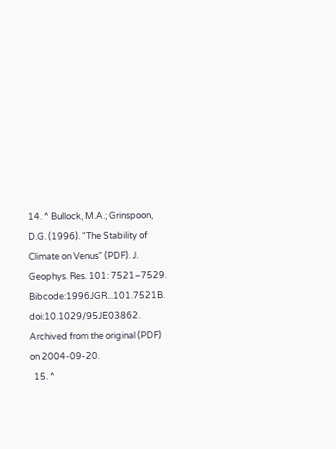14. ^ Bullock, M.A.; Grinspoon, D.G. (1996). "The Stability of Climate on Venus" (PDF). J. Geophys. Res. 101: 7521–7529. Bibcode:1996JGR...101.7521B. doi:10.1029/95JE03862. Archived from the original (PDF) on 2004-09-20.
  15. ^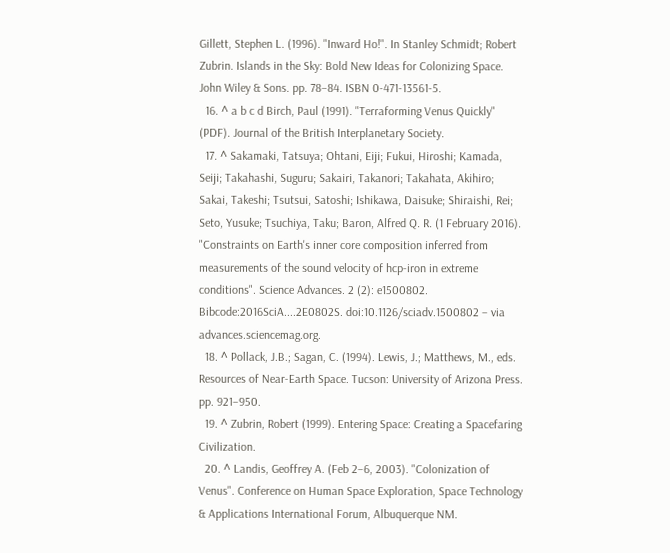Gillett, Stephen L. (1996). "Inward Ho!". In Stanley Schmidt; Robert Zubrin. Islands in the Sky: Bold New Ideas for Colonizing Space. John Wiley & Sons. pp. 78–84. ISBN 0-471-13561-5.
  16. ^ a b c d Birch, Paul (1991). "Terraforming Venus Quickly" (PDF). Journal of the British Interplanetary Society.
  17. ^ Sakamaki, Tatsuya; Ohtani, Eiji; Fukui, Hiroshi; Kamada, Seiji; Takahashi, Suguru; Sakairi, Takanori; Takahata, Akihiro; Sakai, Takeshi; Tsutsui, Satoshi; Ishikawa, Daisuke; Shiraishi, Rei; Seto, Yusuke; Tsuchiya, Taku; Baron, Alfred Q. R. (1 February 2016). "Constraints on Earth's inner core composition inferred from measurements of the sound velocity of hcp-iron in extreme conditions". Science Advances. 2 (2): e1500802. Bibcode:2016SciA....2E0802S. doi:10.1126/sciadv.1500802 – via advances.sciencemag.org.
  18. ^ Pollack, J.B.; Sagan, C. (1994). Lewis, J.; Matthews, M., eds. Resources of Near-Earth Space. Tucson: University of Arizona Press. pp. 921–950.
  19. ^ Zubrin, Robert (1999). Entering Space: Creating a Spacefaring Civilization.
  20. ^ Landis, Geoffrey A. (Feb 2–6, 2003). "Colonization of Venus". Conference on Human Space Exploration, Space Technology & Applications International Forum, Albuquerque NM.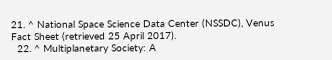21. ^ National Space Science Data Center (NSSDC), Venus Fact Sheet (retrieved 25 April 2017).
  22. ^ Multiplanetary Society: A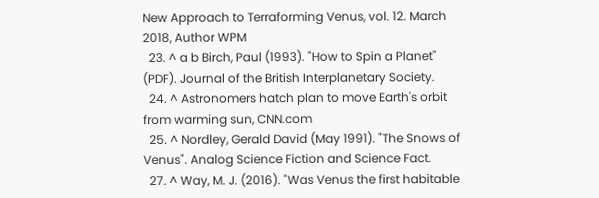New Approach to Terraforming Venus, vol. 12. March 2018, Author WPM
  23. ^ a b Birch, Paul (1993). "How to Spin a Planet" (PDF). Journal of the British Interplanetary Society.
  24. ^ Astronomers hatch plan to move Earth's orbit from warming sun, CNN.com
  25. ^ Nordley, Gerald David (May 1991). "The Snows of Venus". Analog Science Fiction and Science Fact.
  27. ^ Way, M. J. (2016). "Was Venus the first habitable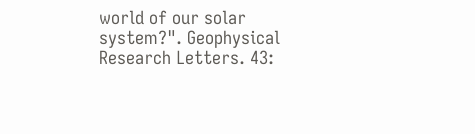world of our solar system?". Geophysical Research Letters. 43: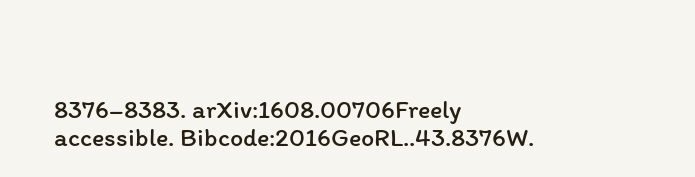8376–8383. arXiv:1608.00706Freely accessible. Bibcode:2016GeoRL..43.8376W.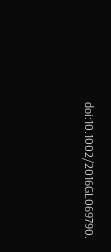doi:10.1002/2016GL069790.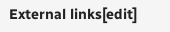External links[edit]